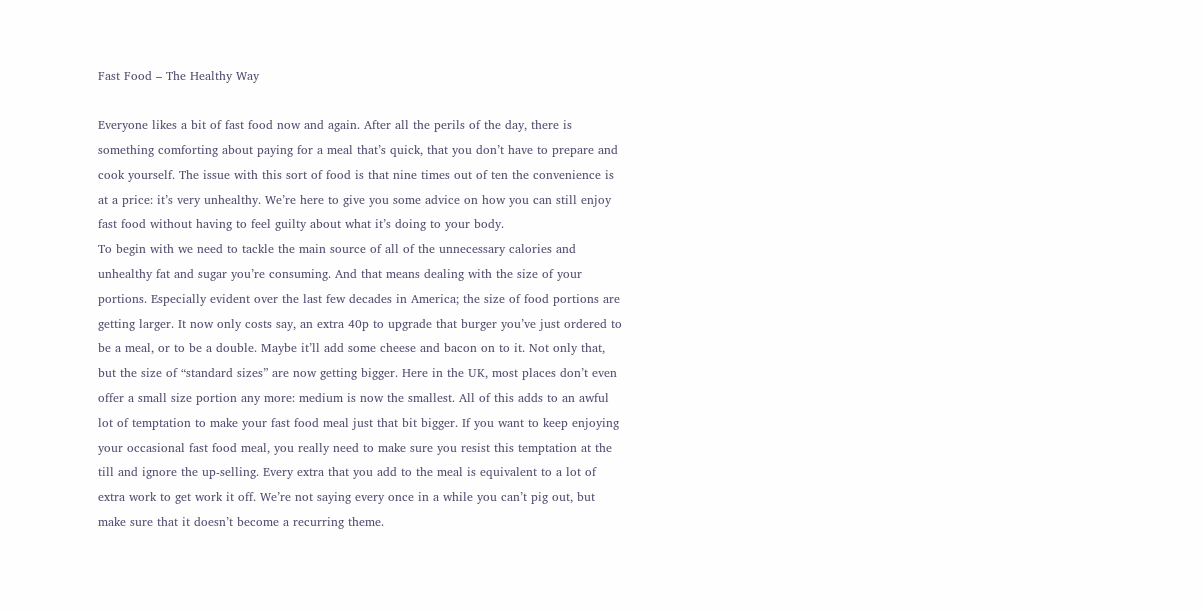Fast Food – The Healthy Way

Everyone likes a bit of fast food now and again. After all the perils of the day, there is something comforting about paying for a meal that’s quick, that you don’t have to prepare and cook yourself. The issue with this sort of food is that nine times out of ten the convenience is at a price: it’s very unhealthy. We’re here to give you some advice on how you can still enjoy fast food without having to feel guilty about what it’s doing to your body.
To begin with we need to tackle the main source of all of the unnecessary calories and unhealthy fat and sugar you’re consuming. And that means dealing with the size of your portions. Especially evident over the last few decades in America; the size of food portions are getting larger. It now only costs say, an extra 40p to upgrade that burger you’ve just ordered to be a meal, or to be a double. Maybe it’ll add some cheese and bacon on to it. Not only that, but the size of “standard sizes” are now getting bigger. Here in the UK, most places don’t even offer a small size portion any more: medium is now the smallest. All of this adds to an awful lot of temptation to make your fast food meal just that bit bigger. If you want to keep enjoying your occasional fast food meal, you really need to make sure you resist this temptation at the till and ignore the up-selling. Every extra that you add to the meal is equivalent to a lot of extra work to get work it off. We’re not saying every once in a while you can’t pig out, but make sure that it doesn’t become a recurring theme.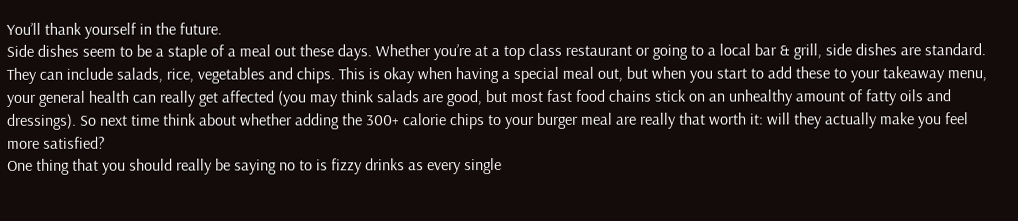You’ll thank yourself in the future.
Side dishes seem to be a staple of a meal out these days. Whether you’re at a top class restaurant or going to a local bar & grill, side dishes are standard. They can include salads, rice, vegetables and chips. This is okay when having a special meal out, but when you start to add these to your takeaway menu, your general health can really get affected (you may think salads are good, but most fast food chains stick on an unhealthy amount of fatty oils and dressings). So next time think about whether adding the 300+ calorie chips to your burger meal are really that worth it: will they actually make you feel more satisfied?
One thing that you should really be saying no to is fizzy drinks as every single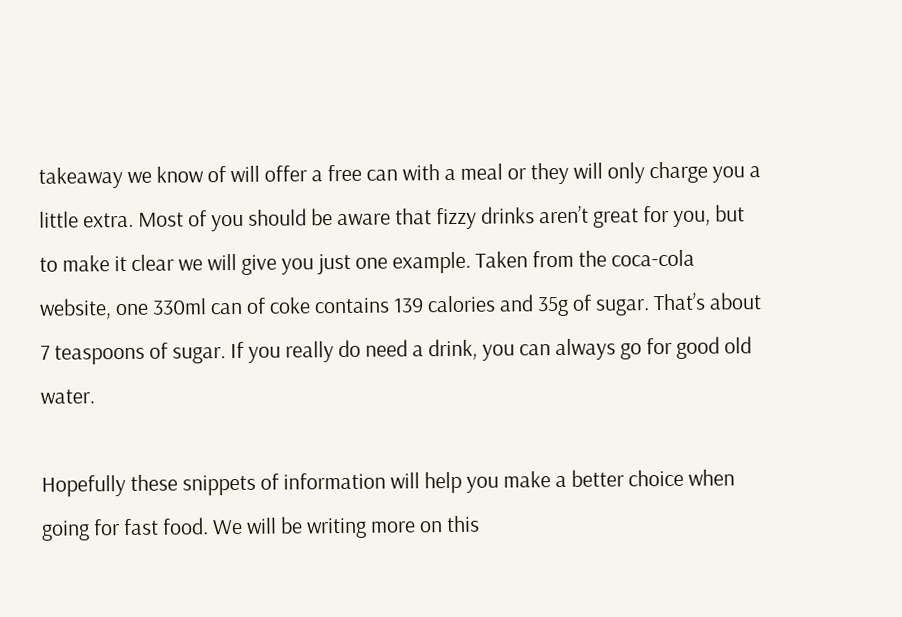takeaway we know of will offer a free can with a meal or they will only charge you a little extra. Most of you should be aware that fizzy drinks aren’t great for you, but to make it clear we will give you just one example. Taken from the coca-cola website, one 330ml can of coke contains 139 calories and 35g of sugar. That’s about 7 teaspoons of sugar. If you really do need a drink, you can always go for good old water.

Hopefully these snippets of information will help you make a better choice when going for fast food. We will be writing more on this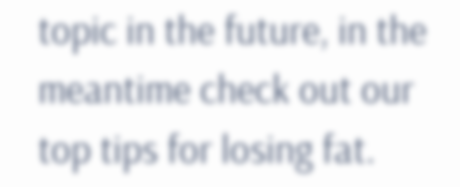topic in the future, in the meantime check out our top tips for losing fat.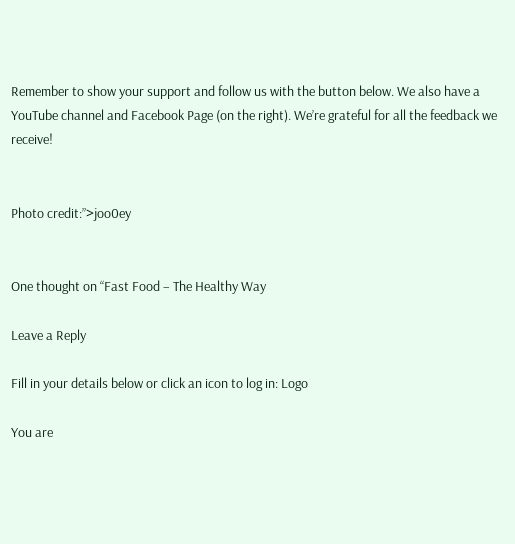Remember to show your support and follow us with the button below. We also have a YouTube channel and Facebook Page (on the right). We’re grateful for all the feedback we receive!


Photo credit:”>joo0ey


One thought on “Fast Food – The Healthy Way

Leave a Reply

Fill in your details below or click an icon to log in: Logo

You are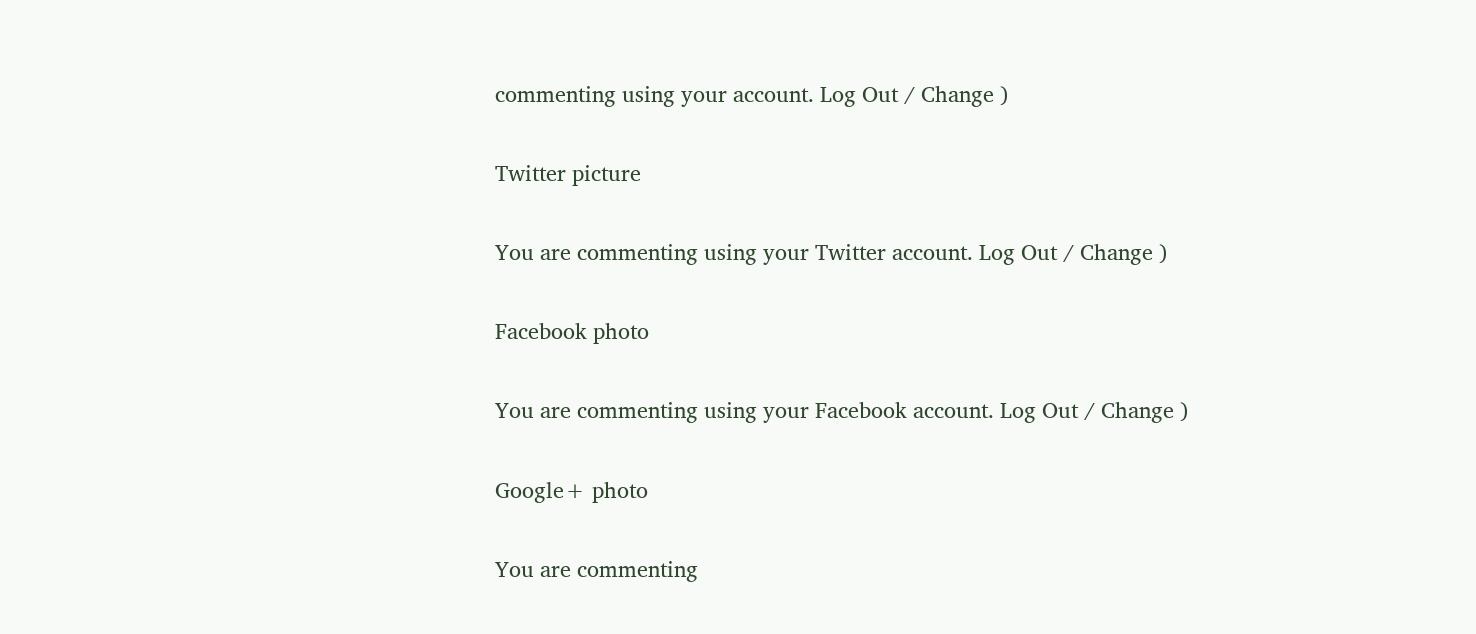commenting using your account. Log Out / Change )

Twitter picture

You are commenting using your Twitter account. Log Out / Change )

Facebook photo

You are commenting using your Facebook account. Log Out / Change )

Google+ photo

You are commenting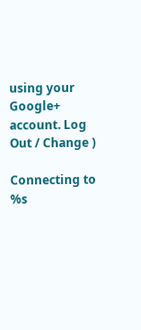using your Google+ account. Log Out / Change )

Connecting to %s